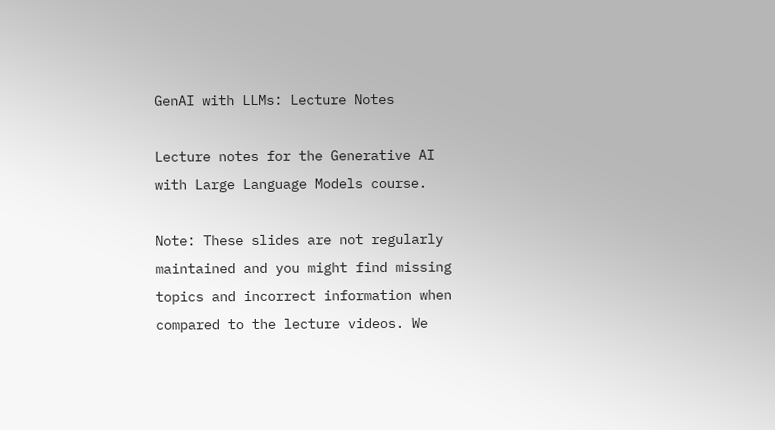GenAI with LLMs: Lecture Notes

Lecture notes for the Generative AI with Large Language Models course.

Note: These slides are not regularly maintained and you might find missing topics and incorrect information when compared to the lecture videos. We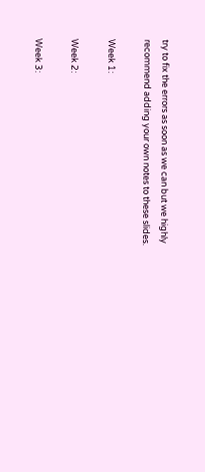try to fix the errors as soon as we can but we highly recommend adding your own notes to these slides.

Week 1:

Week 2:

Week 3: